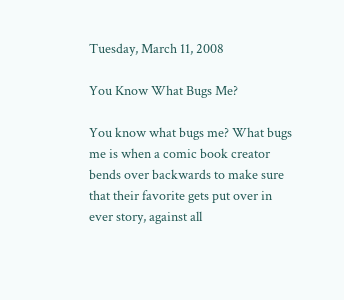Tuesday, March 11, 2008

You Know What Bugs Me?

You know what bugs me? What bugs me is when a comic book creator bends over backwards to make sure that their favorite gets put over in ever story, against all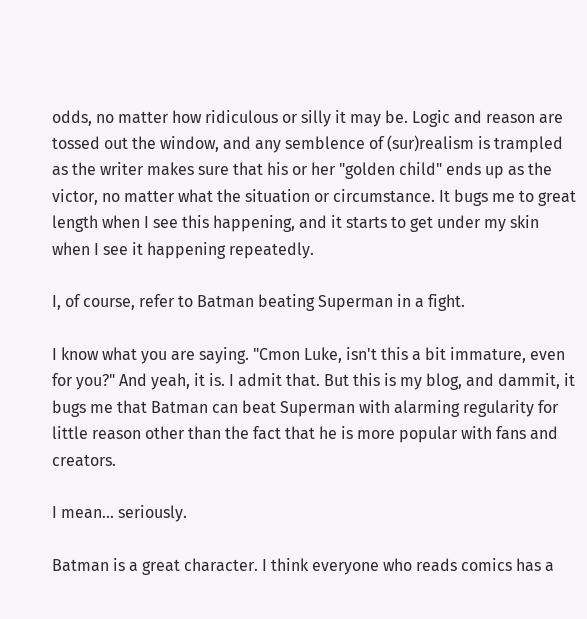odds, no matter how ridiculous or silly it may be. Logic and reason are tossed out the window, and any semblence of (sur)realism is trampled as the writer makes sure that his or her "golden child" ends up as the victor, no matter what the situation or circumstance. It bugs me to great length when I see this happening, and it starts to get under my skin when I see it happening repeatedly.

I, of course, refer to Batman beating Superman in a fight.

I know what you are saying. "Cmon Luke, isn't this a bit immature, even for you?" And yeah, it is. I admit that. But this is my blog, and dammit, it bugs me that Batman can beat Superman with alarming regularity for little reason other than the fact that he is more popular with fans and creators.

I mean... seriously.

Batman is a great character. I think everyone who reads comics has a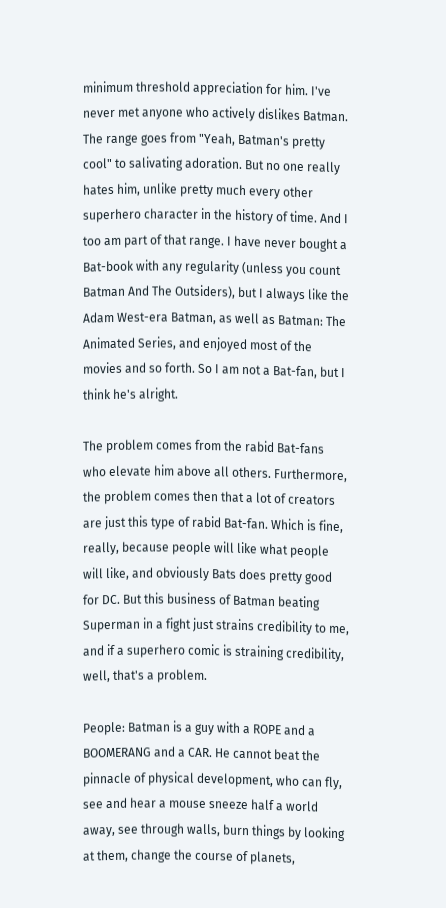minimum threshold appreciation for him. I've never met anyone who actively dislikes Batman. The range goes from "Yeah, Batman's pretty cool" to salivating adoration. But no one really hates him, unlike pretty much every other superhero character in the history of time. And I too am part of that range. I have never bought a Bat-book with any regularity (unless you count Batman And The Outsiders), but I always like the Adam West-era Batman, as well as Batman: The Animated Series, and enjoyed most of the movies and so forth. So I am not a Bat-fan, but I think he's alright.

The problem comes from the rabid Bat-fans who elevate him above all others. Furthermore, the problem comes then that a lot of creators are just this type of rabid Bat-fan. Which is fine, really, because people will like what people will like, and obviously Bats does pretty good for DC. But this business of Batman beating Superman in a fight just strains credibility to me, and if a superhero comic is straining credibility, well, that's a problem.

People: Batman is a guy with a ROPE and a BOOMERANG and a CAR. He cannot beat the pinnacle of physical development, who can fly, see and hear a mouse sneeze half a world away, see through walls, burn things by looking at them, change the course of planets,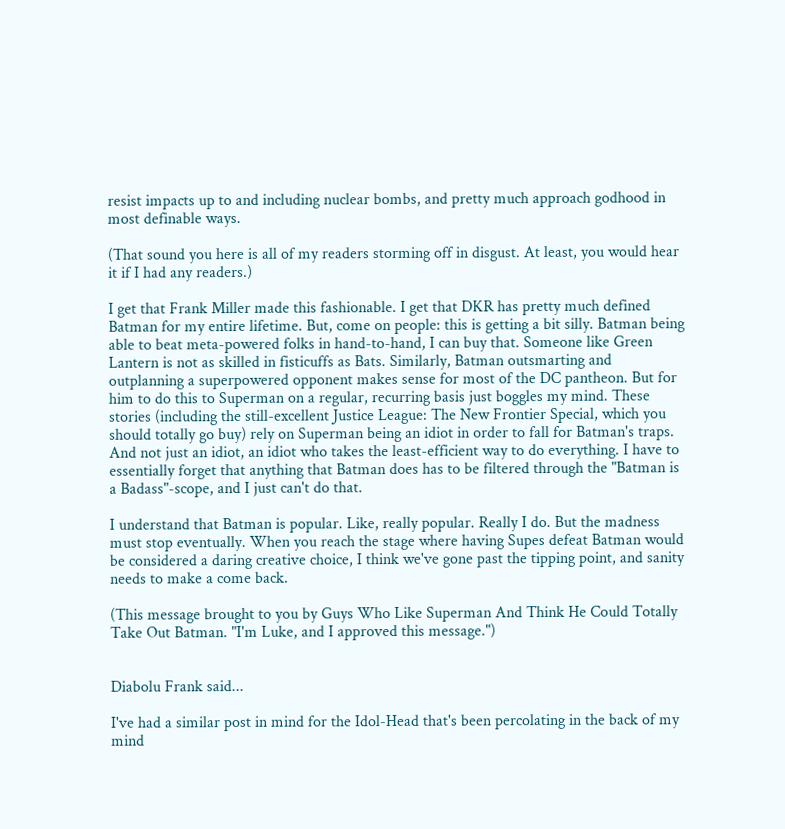resist impacts up to and including nuclear bombs, and pretty much approach godhood in most definable ways.

(That sound you here is all of my readers storming off in disgust. At least, you would hear it if I had any readers.)

I get that Frank Miller made this fashionable. I get that DKR has pretty much defined Batman for my entire lifetime. But, come on people: this is getting a bit silly. Batman being able to beat meta-powered folks in hand-to-hand, I can buy that. Someone like Green Lantern is not as skilled in fisticuffs as Bats. Similarly, Batman outsmarting and outplanning a superpowered opponent makes sense for most of the DC pantheon. But for him to do this to Superman on a regular, recurring basis just boggles my mind. These stories (including the still-excellent Justice League: The New Frontier Special, which you should totally go buy) rely on Superman being an idiot in order to fall for Batman's traps. And not just an idiot, an idiot who takes the least-efficient way to do everything. I have to essentially forget that anything that Batman does has to be filtered through the "Batman is a Badass"-scope, and I just can't do that.

I understand that Batman is popular. Like, really popular. Really I do. But the madness must stop eventually. When you reach the stage where having Supes defeat Batman would be considered a daring creative choice, I think we've gone past the tipping point, and sanity needs to make a come back.

(This message brought to you by Guys Who Like Superman And Think He Could Totally Take Out Batman. "I'm Luke, and I approved this message.")


Diabolu Frank said...

I've had a similar post in mind for the Idol-Head that's been percolating in the back of my mind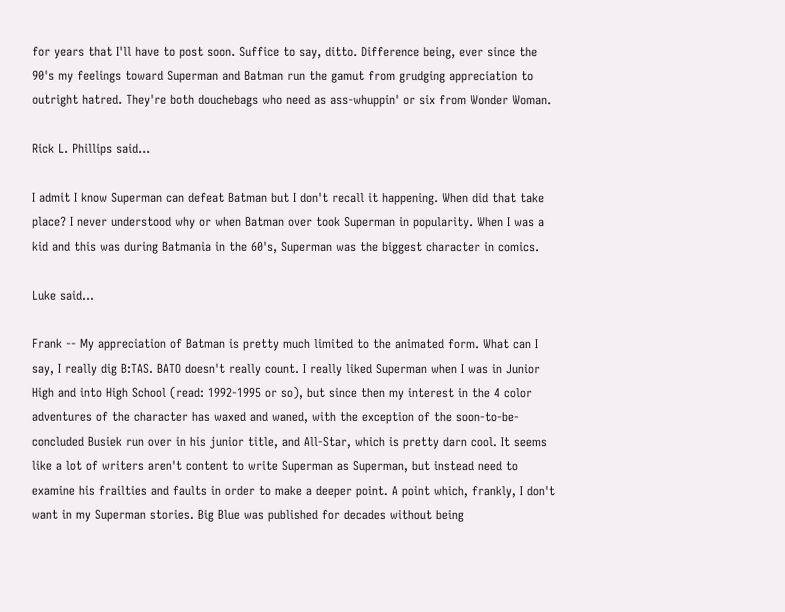for years that I'll have to post soon. Suffice to say, ditto. Difference being, ever since the 90's my feelings toward Superman and Batman run the gamut from grudging appreciation to outright hatred. They're both douchebags who need as ass-whuppin' or six from Wonder Woman.

Rick L. Phillips said...

I admit I know Superman can defeat Batman but I don't recall it happening. When did that take place? I never understood why or when Batman over took Superman in popularity. When I was a kid and this was during Batmania in the 60's, Superman was the biggest character in comics.

Luke said...

Frank -- My appreciation of Batman is pretty much limited to the animated form. What can I say, I really dig B:TAS. BATO doesn't really count. I really liked Superman when I was in Junior High and into High School (read: 1992-1995 or so), but since then my interest in the 4 color adventures of the character has waxed and waned, with the exception of the soon-to-be-concluded Busiek run over in his junior title, and All-Star, which is pretty darn cool. It seems like a lot of writers aren't content to write Superman as Superman, but instead need to examine his frailties and faults in order to make a deeper point. A point which, frankly, I don't want in my Superman stories. Big Blue was published for decades without being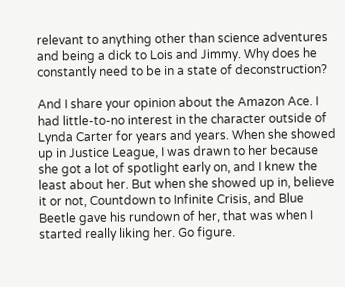relevant to anything other than science adventures and being a dick to Lois and Jimmy. Why does he constantly need to be in a state of deconstruction?

And I share your opinion about the Amazon Ace. I had little-to-no interest in the character outside of Lynda Carter for years and years. When she showed up in Justice League, I was drawn to her because she got a lot of spotlight early on, and I knew the least about her. But when she showed up in, believe it or not, Countdown to Infinite Crisis, and Blue Beetle gave his rundown of her, that was when I started really liking her. Go figure.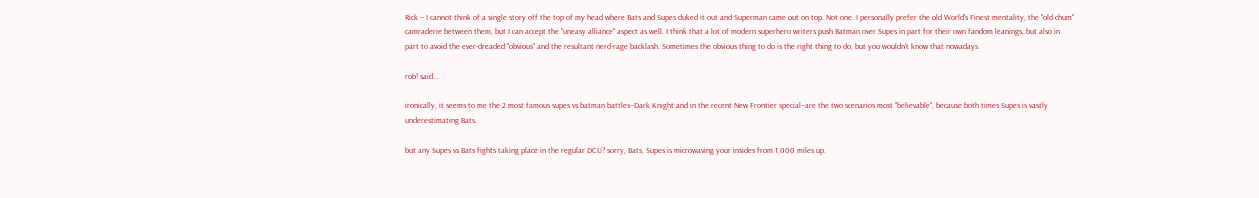Rick -- I cannot think of a single story off the top of my head where Bats and Supes duked it out and Superman came out on top. Not one. I personally prefer the old World's Finest mentality, the "old chum" camraderie between them, but I can accept the "uneasy alliance" aspect as well. I think that a lot of modern superhero writers push Batman over Supes in part for their own fandom leanings, but also in part to avoid the ever-dreaded "obvious" and the resultant nerd-rage backlash. Sometimes the obvious thing to do is the right thing to do, but you wouldn't know that nowadays.

rob! said...

ironically, it seems to me the 2 most famous supes vs batman battles--Dark Knight and in the recent New Frontier special--are the two scenarios most "believable", because both times Supes is vastly underestimating Bats.

but any Supes vs Bats fights taking place in the regular DCU? sorry, Bats, Supes is microwaving your insides from 1,000 miles up.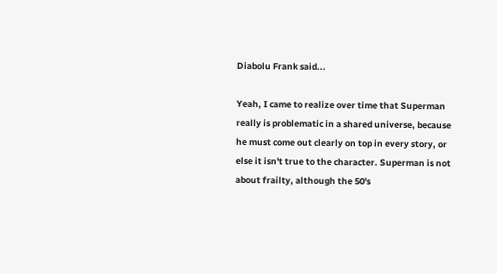Diabolu Frank said...

Yeah, I came to realize over time that Superman really is problematic in a shared universe, because he must come out clearly on top in every story, or else it isn't true to the character. Superman is not about frailty, although the 50's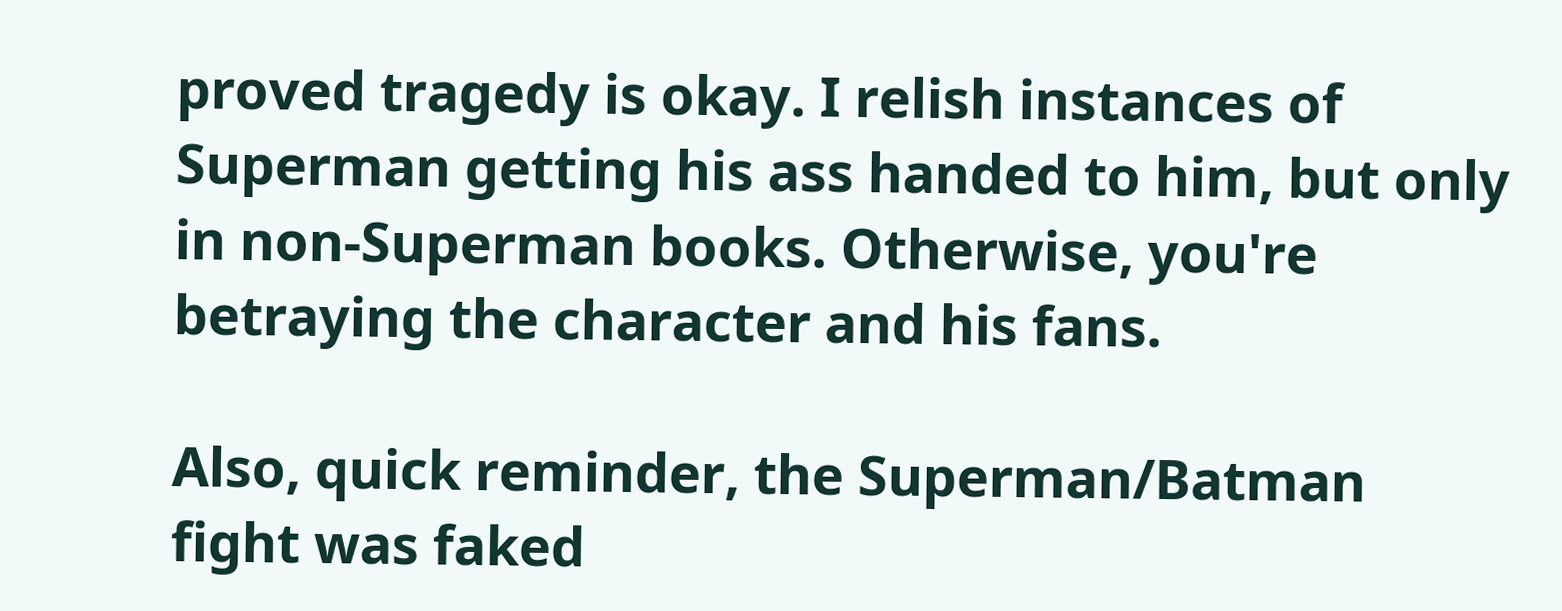proved tragedy is okay. I relish instances of Superman getting his ass handed to him, but only in non-Superman books. Otherwise, you're betraying the character and his fans.

Also, quick reminder, the Superman/Batman fight was faked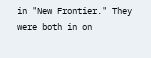in "New Frontier." They were both in on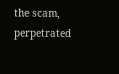the scam, perpetrated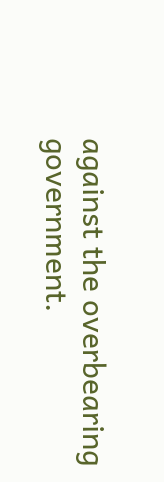against the overbearing government.